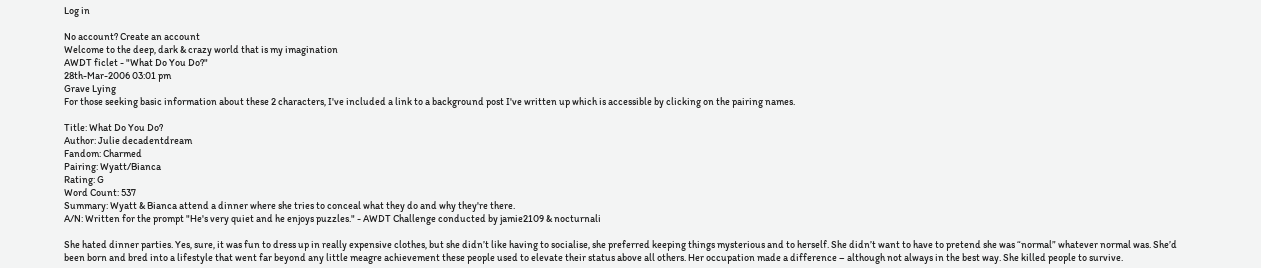Log in

No account? Create an account
Welcome to the deep, dark & crazy world that is my imagination
AWDT ficlet - "What Do You Do?"
28th-Mar-2006 03:01 pm
Grave Lying
For those seeking basic information about these 2 characters, I've included a link to a background post I've written up which is accessible by clicking on the pairing names.

Title: What Do You Do?
Author: Julie decadentdream
Fandom: Charmed
Pairing: Wyatt/Bianca
Rating: G
Word Count: 537
Summary: Wyatt & Bianca attend a dinner where she tries to conceal what they do and why they're there.
A/N: Written for the prompt "He's very quiet and he enjoys puzzles." - AWDT Challenge conducted by jamie2109 & nocturnali

She hated dinner parties. Yes, sure, it was fun to dress up in really expensive clothes, but she didn’t like having to socialise, she preferred keeping things mysterious and to herself. She didn’t want to have to pretend she was “normal” whatever normal was. She’d been born and bred into a lifestyle that went far beyond any little meagre achievement these people used to elevate their status above all others. Her occupation made a difference – although not always in the best way. She killed people to survive.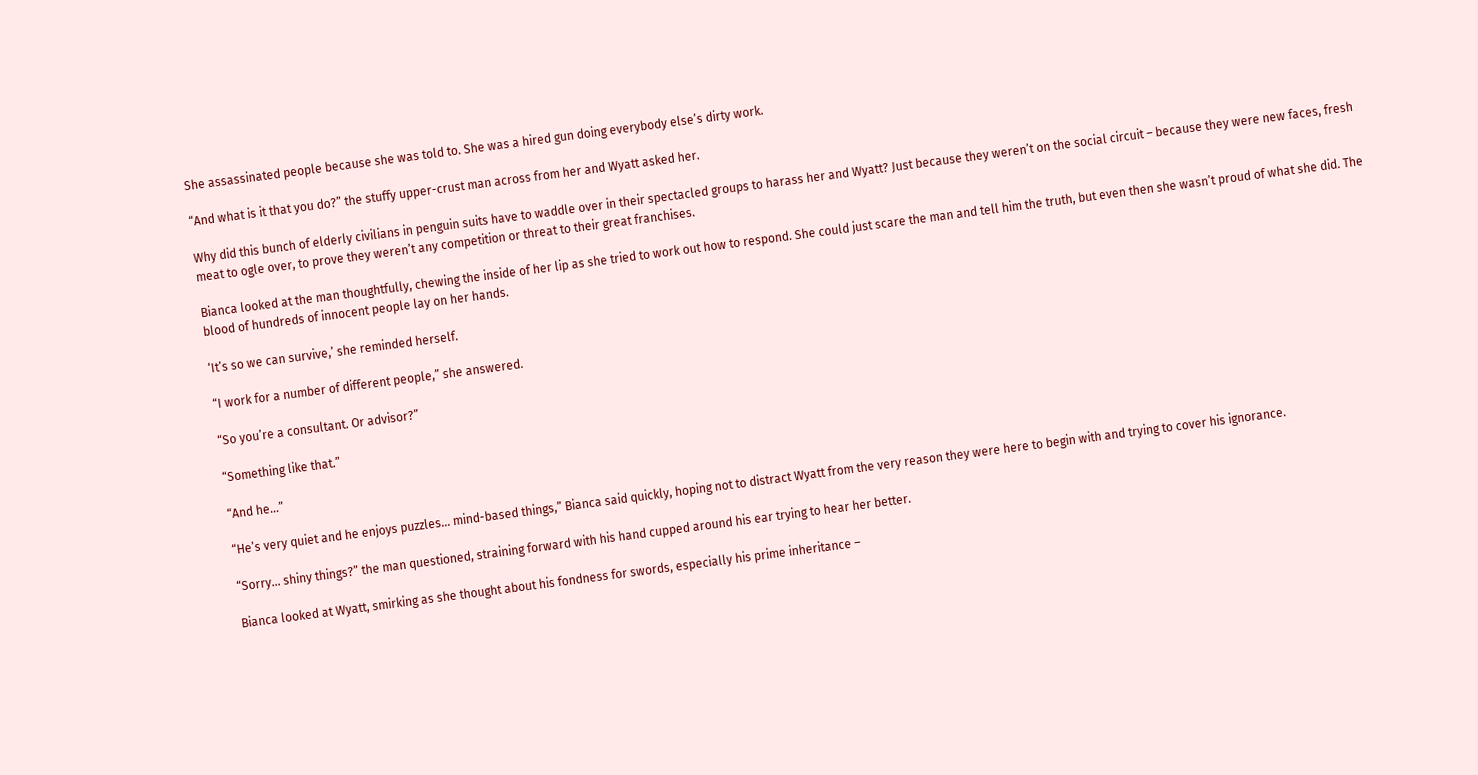She assassinated people because she was told to. She was a hired gun doing everybody else’s dirty work.

“And what is it that you do?” the stuffy upper-crust man across from her and Wyatt asked her.

Why did this bunch of elderly civilians in penguin suits have to waddle over in their spectacled groups to harass her and Wyatt? Just because they weren’t on the social circuit – because they were new faces, fresh meat to ogle over, to prove they weren’t any competition or threat to their great franchises.

Bianca looked at the man thoughtfully, chewing the inside of her lip as she tried to work out how to respond. She could just scare the man and tell him the truth, but even then she wasn’t proud of what she did. The blood of hundreds of innocent people lay on her hands.

‘It’s so we can survive,’ she reminded herself.

“I work for a number of different people,” she answered.

“So you’re a consultant. Or advisor?”

“Something like that.”

“And he…”

“He’s very quiet and he enjoys puzzles… mind-based things,” Bianca said quickly, hoping not to distract Wyatt from the very reason they were here to begin with and trying to cover his ignorance.

“Sorry… shiny things?” the man questioned, straining forward with his hand cupped around his ear trying to hear her better.

Bianca looked at Wyatt, smirking as she thought about his fondness for swords, especially his prime inheritance –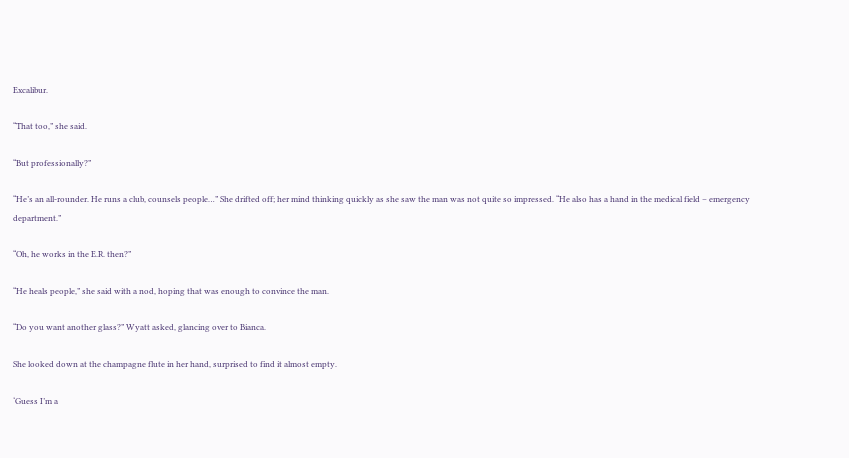Excalibur.

“That too,” she said.

“But professionally?”

“He’s an all-rounder. He runs a club, counsels people…” She drifted off; her mind thinking quickly as she saw the man was not quite so impressed. “He also has a hand in the medical field – emergency department.”

“Oh, he works in the E.R. then?”

“He heals people,” she said with a nod, hoping that was enough to convince the man.

“Do you want another glass?” Wyatt asked, glancing over to Bianca.

She looked down at the champagne flute in her hand, surprised to find it almost empty.

‘Guess I’m a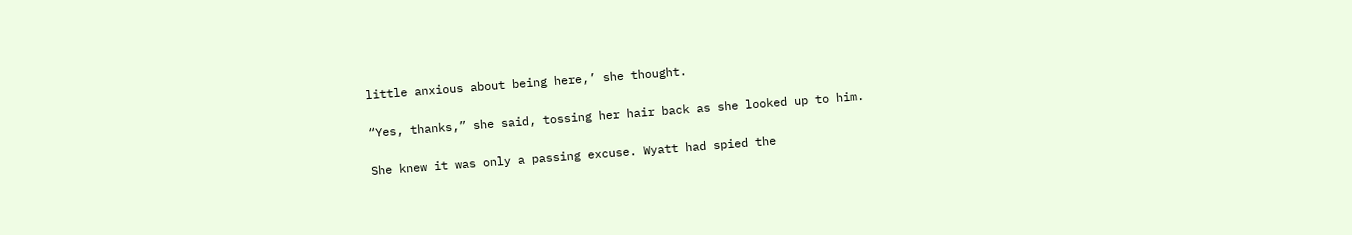little anxious about being here,’ she thought.

“Yes, thanks,” she said, tossing her hair back as she looked up to him.

She knew it was only a passing excuse. Wyatt had spied the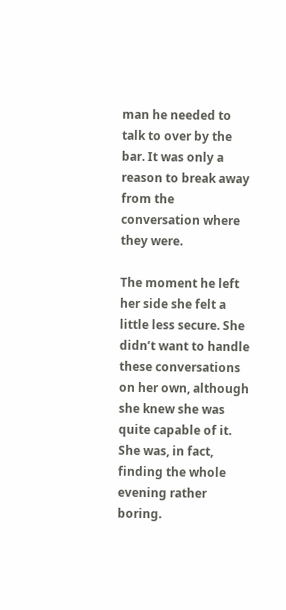man he needed to talk to over by the bar. It was only a reason to break away from the conversation where they were.

The moment he left her side she felt a little less secure. She didn’t want to handle these conversations on her own, although she knew she was quite capable of it. She was, in fact, finding the whole evening rather boring.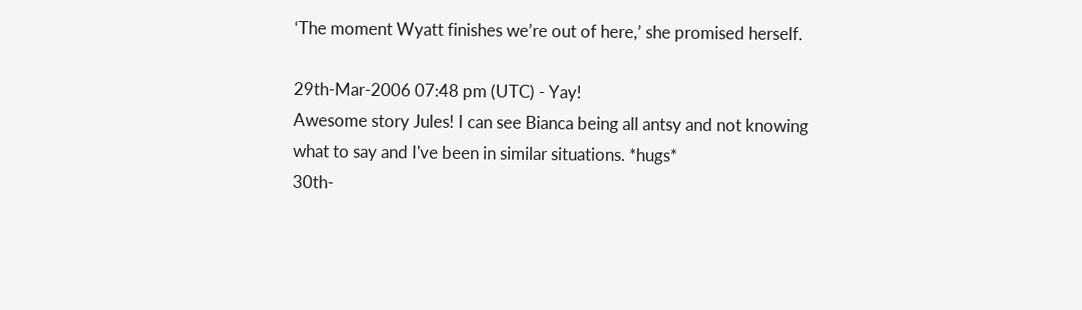‘The moment Wyatt finishes we’re out of here,’ she promised herself.

29th-Mar-2006 07:48 pm (UTC) - Yay!
Awesome story Jules! I can see Bianca being all antsy and not knowing what to say and I've been in similar situations. *hugs*
30th-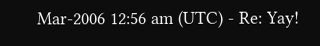Mar-2006 12:56 am (UTC) - Re: Yay!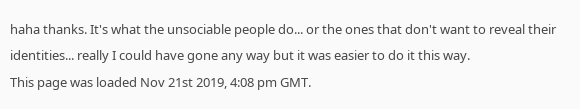haha thanks. It's what the unsociable people do... or the ones that don't want to reveal their identities... really I could have gone any way but it was easier to do it this way.
This page was loaded Nov 21st 2019, 4:08 pm GMT.